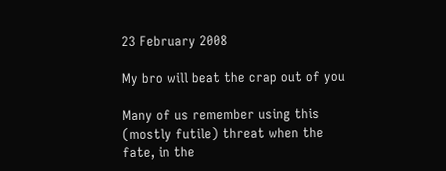23 February 2008

My bro will beat the crap out of you

Many of us remember using this (mostly futile) threat when the fate, in the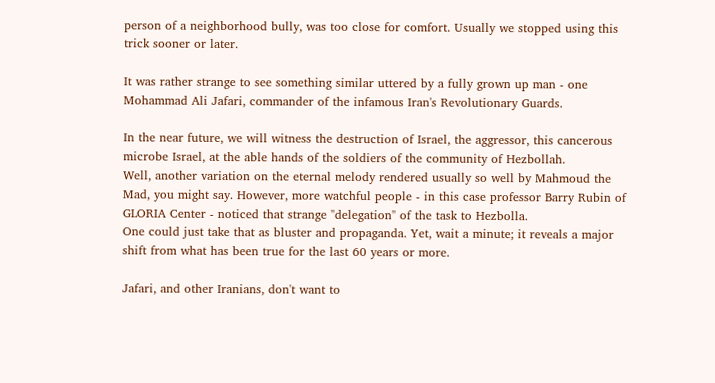person of a neighborhood bully, was too close for comfort. Usually we stopped using this trick sooner or later.

It was rather strange to see something similar uttered by a fully grown up man - one Mohammad Ali Jafari, commander of the infamous Iran's Revolutionary Guards.

In the near future, we will witness the destruction of Israel, the aggressor, this cancerous microbe Israel, at the able hands of the soldiers of the community of Hezbollah.
Well, another variation on the eternal melody rendered usually so well by Mahmoud the Mad, you might say. However, more watchful people - in this case professor Barry Rubin of GLORIA Center - noticed that strange "delegation" of the task to Hezbolla.
One could just take that as bluster and propaganda. Yet, wait a minute; it reveals a major shift from what has been true for the last 60 years or more.

Jafari, and other Iranians, don't want to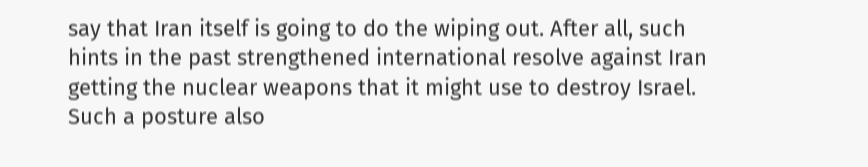say that Iran itself is going to do the wiping out. After all, such hints in the past strengthened international resolve against Iran getting the nuclear weapons that it might use to destroy Israel. Such a posture also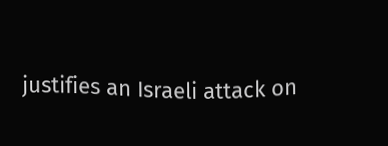justifies an Israeli attack on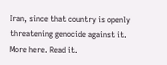Iran, since that country is openly threatening genocide against it.
More here. Read it.